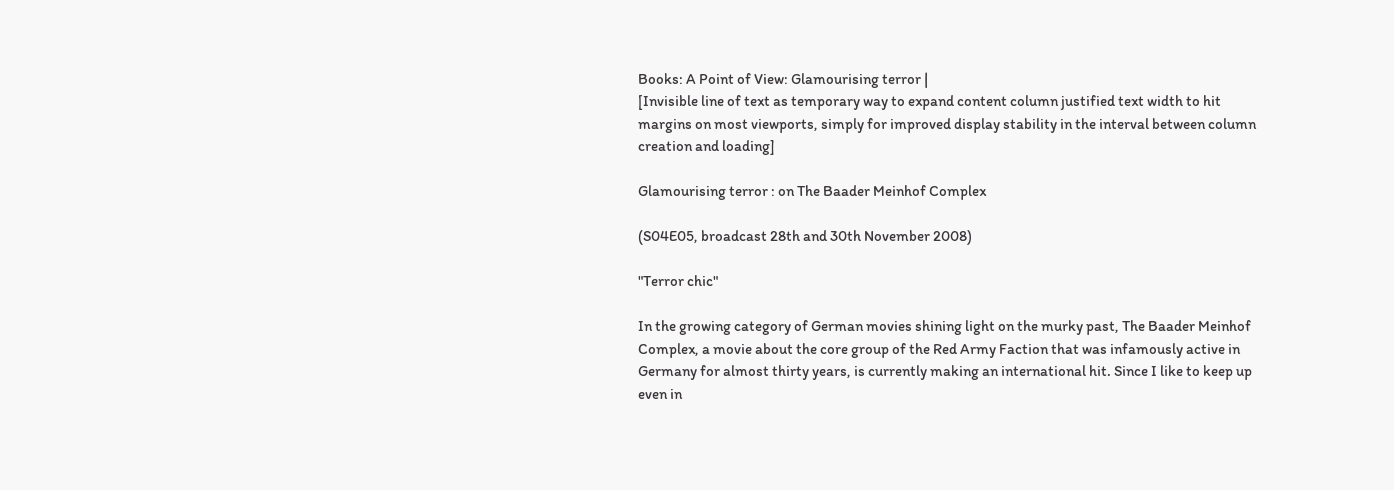Books: A Point of View: Glamourising terror |
[Invisible line of text as temporary way to expand content column justified text width to hit margins on most viewports, simply for improved display stability in the interval between column creation and loading]

Glamourising terror : on The Baader Meinhof Complex

(S04E05, broadcast 28th and 30th November 2008)

"Terror chic"

In the growing category of German movies shining light on the murky past, The Baader Meinhof Complex, a movie about the core group of the Red Army Faction that was infamously active in Germany for almost thirty years, is currently making an international hit. Since I like to keep up even in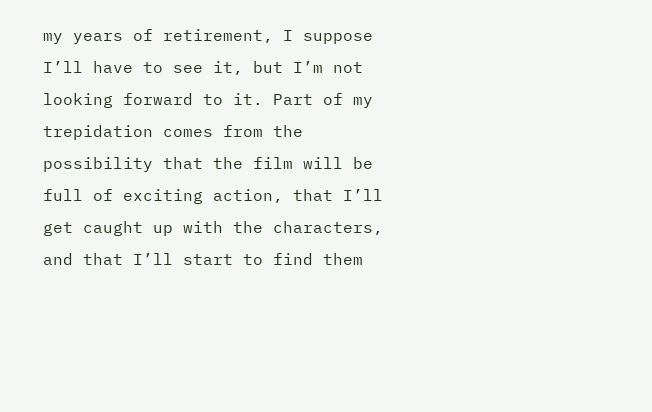my years of retirement, I suppose I’ll have to see it, but I’m not looking forward to it. Part of my trepidation comes from the possibility that the film will be full of exciting action, that I’ll get caught up with the characters, and that I’ll start to find them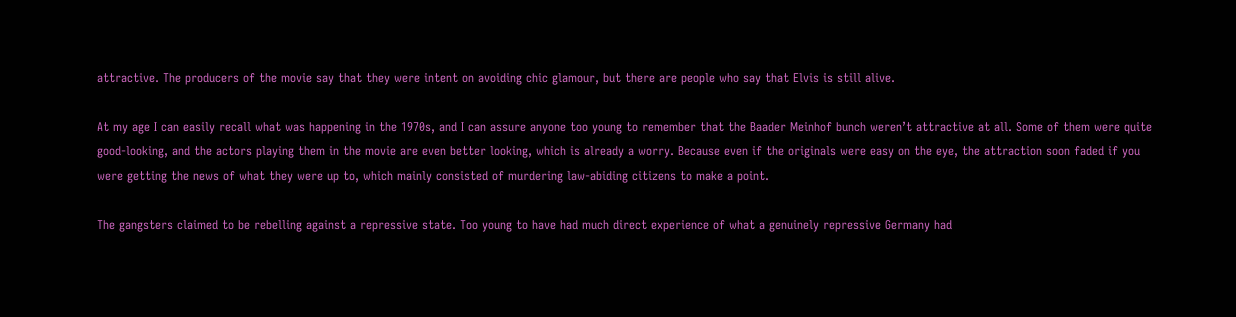attractive. The producers of the movie say that they were intent on avoiding chic glamour, but there are people who say that Elvis is still alive.

At my age I can easily recall what was happening in the 1970s, and I can assure anyone too young to remember that the Baader Meinhof bunch weren’t attractive at all. Some of them were quite good-looking, and the actors playing them in the movie are even better looking, which is already a worry. Because even if the originals were easy on the eye, the attraction soon faded if you were getting the news of what they were up to, which mainly consisted of murdering law-abiding citizens to make a point.

The gangsters claimed to be rebelling against a repressive state. Too young to have had much direct experience of what a genuinely repressive Germany had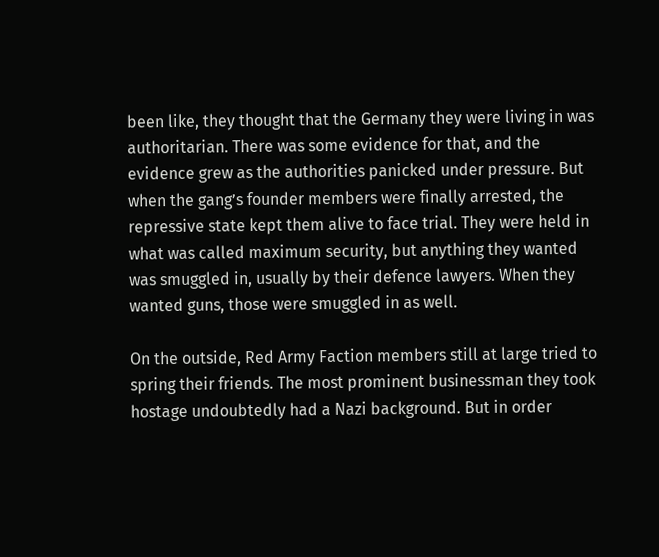been like, they thought that the Germany they were living in was authoritarian. There was some evidence for that, and the evidence grew as the authorities panicked under pressure. But when the gang’s founder members were finally arrested, the repressive state kept them alive to face trial. They were held in what was called maximum security, but anything they wanted was smuggled in, usually by their defence lawyers. When they wanted guns, those were smuggled in as well.

On the outside, Red Army Faction members still at large tried to spring their friends. The most prominent businessman they took hostage undoubtedly had a Nazi background. But in order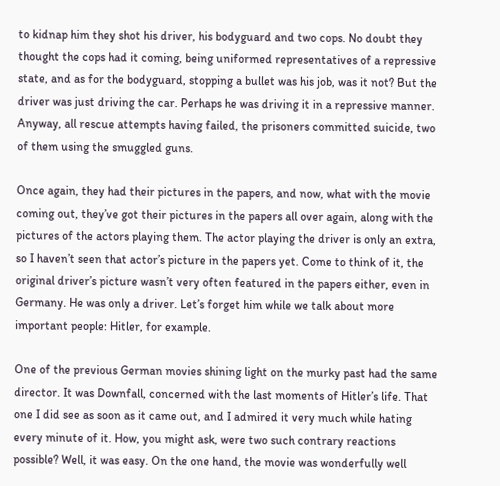to kidnap him they shot his driver, his bodyguard and two cops. No doubt they thought the cops had it coming, being uniformed representatives of a repressive state, and as for the bodyguard, stopping a bullet was his job, was it not? But the driver was just driving the car. Perhaps he was driving it in a repressive manner. Anyway, all rescue attempts having failed, the prisoners committed suicide, two of them using the smuggled guns.

Once again, they had their pictures in the papers, and now, what with the movie coming out, they’ve got their pictures in the papers all over again, along with the pictures of the actors playing them. The actor playing the driver is only an extra, so I haven’t seen that actor’s picture in the papers yet. Come to think of it, the original driver’s picture wasn’t very often featured in the papers either, even in Germany. He was only a driver. Let’s forget him while we talk about more important people: Hitler, for example.

One of the previous German movies shining light on the murky past had the same director. It was Downfall, concerned with the last moments of Hitler’s life. That one I did see as soon as it came out, and I admired it very much while hating every minute of it. How, you might ask, were two such contrary reactions possible? Well, it was easy. On the one hand, the movie was wonderfully well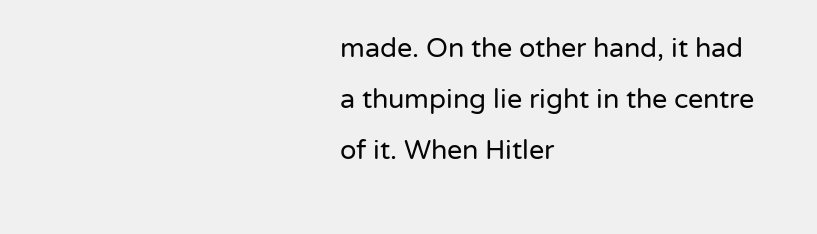made. On the other hand, it had a thumping lie right in the centre of it. When Hitler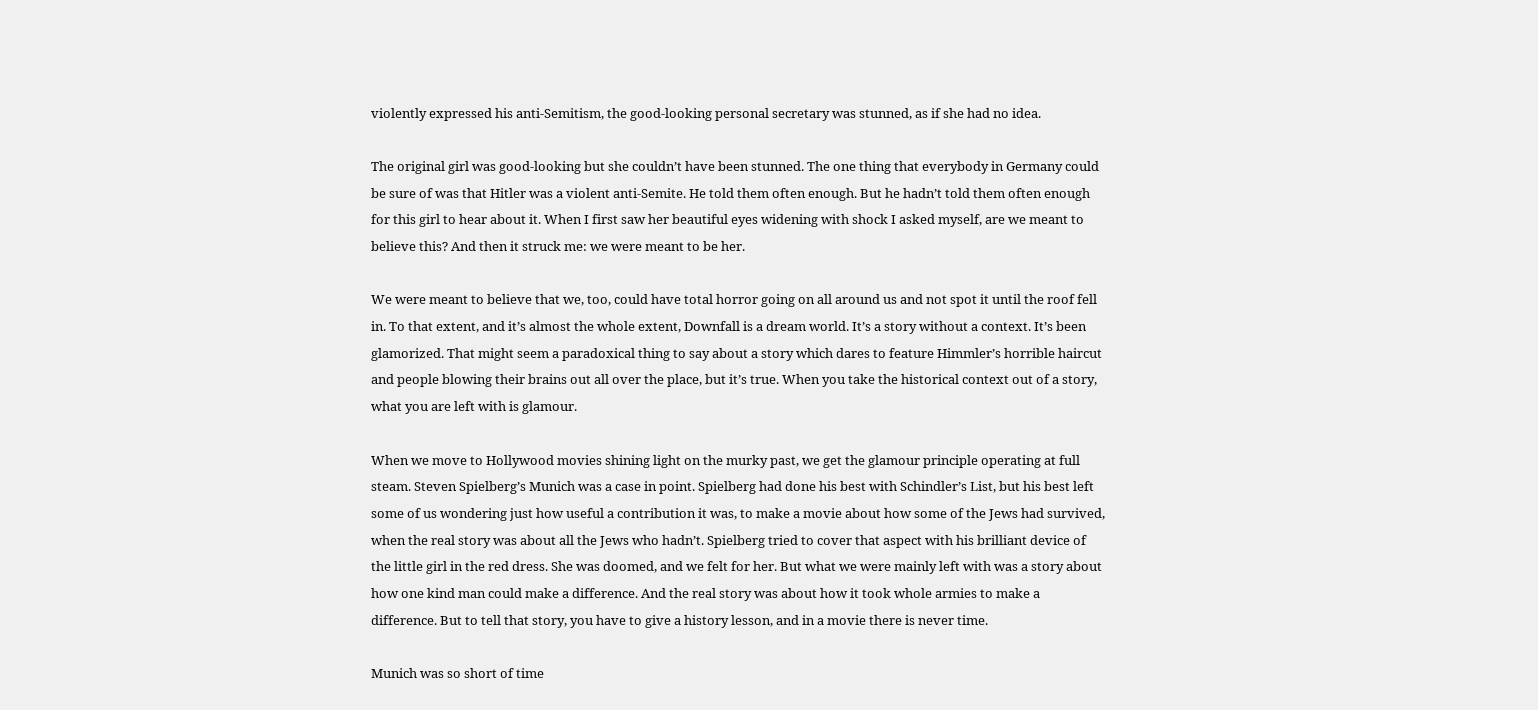violently expressed his anti-Semitism, the good-looking personal secretary was stunned, as if she had no idea.

The original girl was good-looking but she couldn’t have been stunned. The one thing that everybody in Germany could be sure of was that Hitler was a violent anti-Semite. He told them often enough. But he hadn’t told them often enough for this girl to hear about it. When I first saw her beautiful eyes widening with shock I asked myself, are we meant to believe this? And then it struck me: we were meant to be her.

We were meant to believe that we, too, could have total horror going on all around us and not spot it until the roof fell in. To that extent, and it’s almost the whole extent, Downfall is a dream world. It’s a story without a context. It’s been glamorized. That might seem a paradoxical thing to say about a story which dares to feature Himmler’s horrible haircut and people blowing their brains out all over the place, but it’s true. When you take the historical context out of a story, what you are left with is glamour.

When we move to Hollywood movies shining light on the murky past, we get the glamour principle operating at full steam. Steven Spielberg’s Munich was a case in point. Spielberg had done his best with Schindler’s List, but his best left some of us wondering just how useful a contribution it was, to make a movie about how some of the Jews had survived, when the real story was about all the Jews who hadn’t. Spielberg tried to cover that aspect with his brilliant device of the little girl in the red dress. She was doomed, and we felt for her. But what we were mainly left with was a story about how one kind man could make a difference. And the real story was about how it took whole armies to make a difference. But to tell that story, you have to give a history lesson, and in a movie there is never time.

Munich was so short of time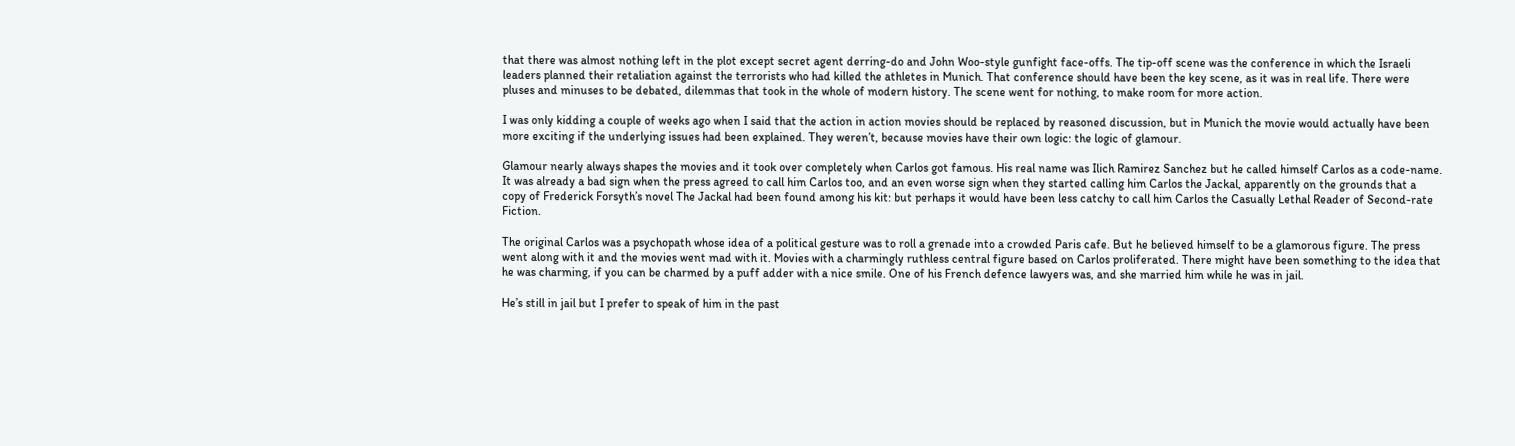that there was almost nothing left in the plot except secret agent derring-do and John Woo-style gunfight face-offs. The tip-off scene was the conference in which the Israeli leaders planned their retaliation against the terrorists who had killed the athletes in Munich. That conference should have been the key scene, as it was in real life. There were pluses and minuses to be debated, dilemmas that took in the whole of modern history. The scene went for nothing, to make room for more action.

I was only kidding a couple of weeks ago when I said that the action in action movies should be replaced by reasoned discussion, but in Munich the movie would actually have been more exciting if the underlying issues had been explained. They weren’t, because movies have their own logic: the logic of glamour.

Glamour nearly always shapes the movies and it took over completely when Carlos got famous. His real name was Ilich Ramirez Sanchez but he called himself Carlos as a code-name. It was already a bad sign when the press agreed to call him Carlos too, and an even worse sign when they started calling him Carlos the Jackal, apparently on the grounds that a copy of Frederick Forsyth’s novel The Jackal had been found among his kit: but perhaps it would have been less catchy to call him Carlos the Casually Lethal Reader of Second-rate Fiction.

The original Carlos was a psychopath whose idea of a political gesture was to roll a grenade into a crowded Paris cafe. But he believed himself to be a glamorous figure. The press went along with it and the movies went mad with it. Movies with a charmingly ruthless central figure based on Carlos proliferated. There might have been something to the idea that he was charming, if you can be charmed by a puff adder with a nice smile. One of his French defence lawyers was, and she married him while he was in jail.

He’s still in jail but I prefer to speak of him in the past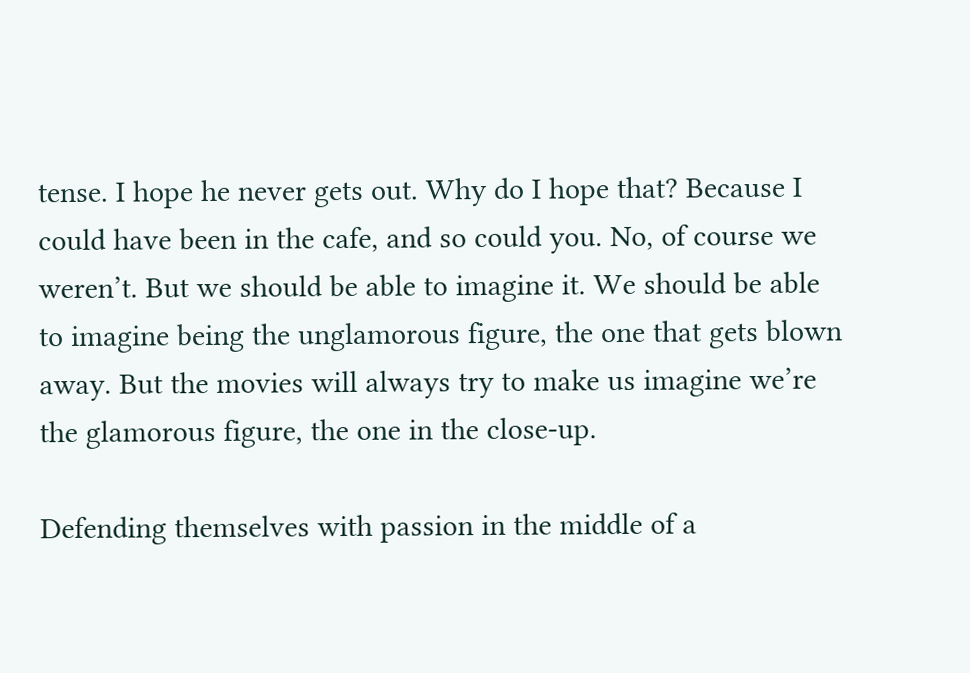tense. I hope he never gets out. Why do I hope that? Because I could have been in the cafe, and so could you. No, of course we weren’t. But we should be able to imagine it. We should be able to imagine being the unglamorous figure, the one that gets blown away. But the movies will always try to make us imagine we’re the glamorous figure, the one in the close-up.

Defending themselves with passion in the middle of a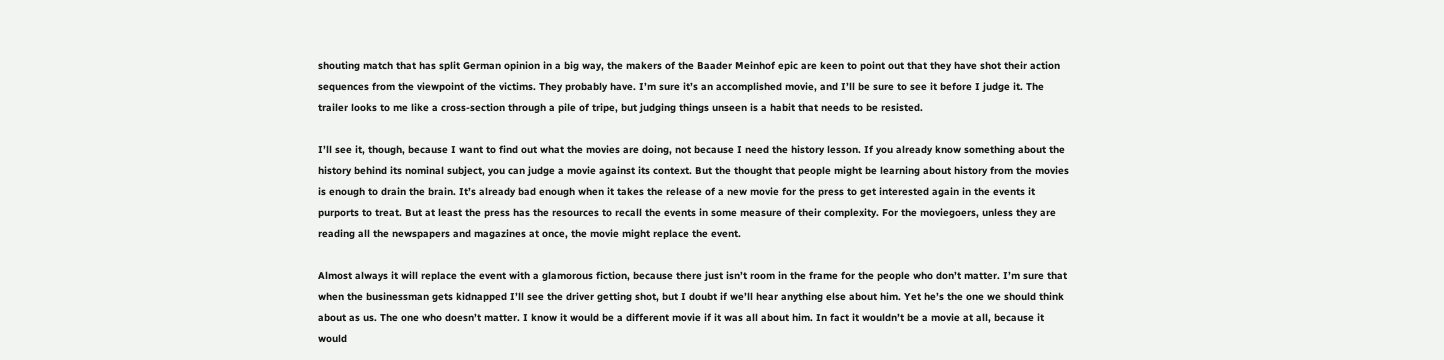shouting match that has split German opinion in a big way, the makers of the Baader Meinhof epic are keen to point out that they have shot their action sequences from the viewpoint of the victims. They probably have. I’m sure it’s an accomplished movie, and I’ll be sure to see it before I judge it. The trailer looks to me like a cross-section through a pile of tripe, but judging things unseen is a habit that needs to be resisted.

I’ll see it, though, because I want to find out what the movies are doing, not because I need the history lesson. If you already know something about the history behind its nominal subject, you can judge a movie against its context. But the thought that people might be learning about history from the movies is enough to drain the brain. It’s already bad enough when it takes the release of a new movie for the press to get interested again in the events it purports to treat. But at least the press has the resources to recall the events in some measure of their complexity. For the moviegoers, unless they are reading all the newspapers and magazines at once, the movie might replace the event.

Almost always it will replace the event with a glamorous fiction, because there just isn’t room in the frame for the people who don’t matter. I’m sure that when the businessman gets kidnapped I’ll see the driver getting shot, but I doubt if we’ll hear anything else about him. Yet he’s the one we should think about as us. The one who doesn’t matter. I know it would be a different movie if it was all about him. In fact it wouldn’t be a movie at all, because it would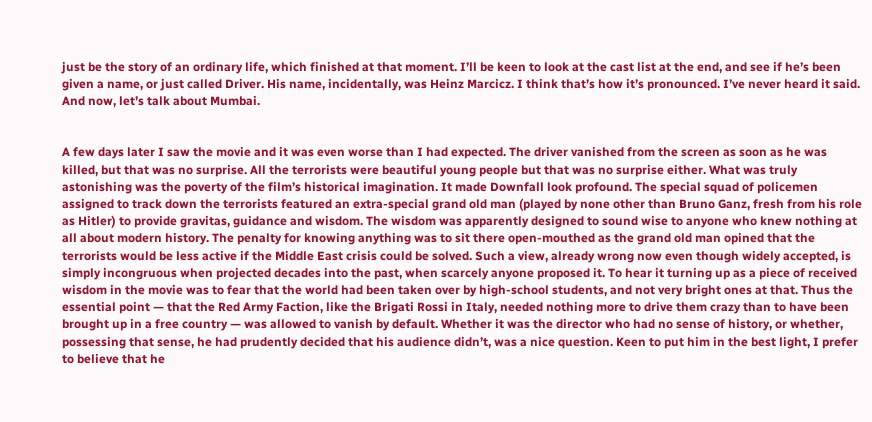just be the story of an ordinary life, which finished at that moment. I’ll be keen to look at the cast list at the end, and see if he’s been given a name, or just called Driver. His name, incidentally, was Heinz Marcicz. I think that’s how it’s pronounced. I’ve never heard it said. And now, let’s talk about Mumbai.


A few days later I saw the movie and it was even worse than I had expected. The driver vanished from the screen as soon as he was killed, but that was no surprise. All the terrorists were beautiful young people but that was no surprise either. What was truly astonishing was the poverty of the film’s historical imagination. It made Downfall look profound. The special squad of policemen assigned to track down the terrorists featured an extra-special grand old man (played by none other than Bruno Ganz, fresh from his role as Hitler) to provide gravitas, guidance and wisdom. The wisdom was apparently designed to sound wise to anyone who knew nothing at all about modern history. The penalty for knowing anything was to sit there open-mouthed as the grand old man opined that the terrorists would be less active if the Middle East crisis could be solved. Such a view, already wrong now even though widely accepted, is simply incongruous when projected decades into the past, when scarcely anyone proposed it. To hear it turning up as a piece of received wisdom in the movie was to fear that the world had been taken over by high-school students, and not very bright ones at that. Thus the essential point — that the Red Army Faction, like the Brigati Rossi in Italy, needed nothing more to drive them crazy than to have been brought up in a free country — was allowed to vanish by default. Whether it was the director who had no sense of history, or whether, possessing that sense, he had prudently decided that his audience didn’t, was a nice question. Keen to put him in the best light, I prefer to believe that he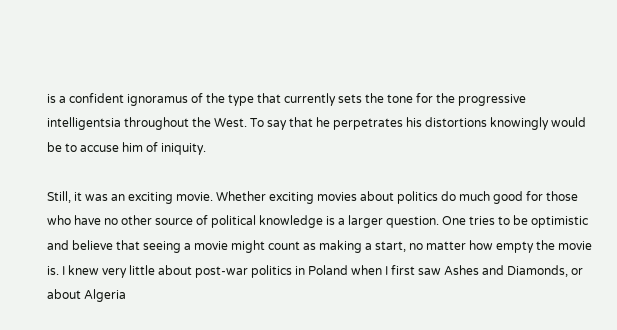is a confident ignoramus of the type that currently sets the tone for the progressive intelligentsia throughout the West. To say that he perpetrates his distortions knowingly would be to accuse him of iniquity.

Still, it was an exciting movie. Whether exciting movies about politics do much good for those who have no other source of political knowledge is a larger question. One tries to be optimistic and believe that seeing a movie might count as making a start, no matter how empty the movie is. I knew very little about post-war politics in Poland when I first saw Ashes and Diamonds, or about Algeria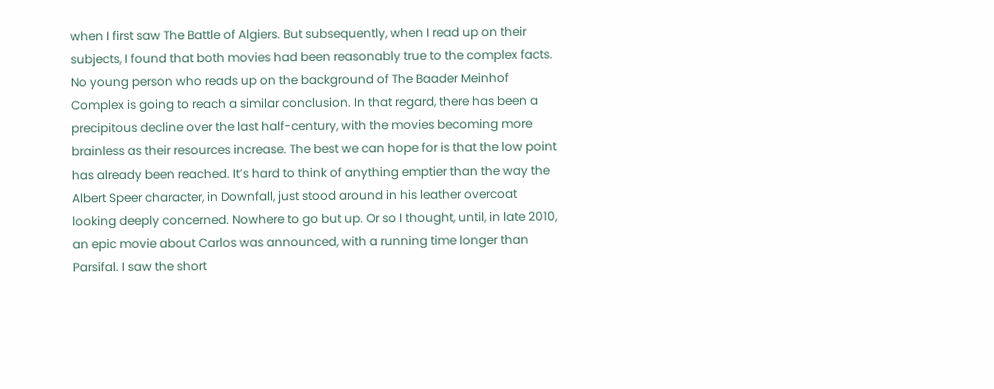when I first saw The Battle of Algiers. But subsequently, when I read up on their subjects, I found that both movies had been reasonably true to the complex facts. No young person who reads up on the background of The Baader Meinhof Complex is going to reach a similar conclusion. In that regard, there has been a precipitous decline over the last half-century, with the movies becoming more brainless as their resources increase. The best we can hope for is that the low point has already been reached. It’s hard to think of anything emptier than the way the Albert Speer character, in Downfall, just stood around in his leather overcoat looking deeply concerned. Nowhere to go but up. Or so I thought, until, in late 2010, an epic movie about Carlos was announced, with a running time longer than Parsifal. I saw the short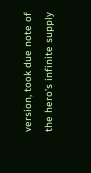version, took due note of the hero’s infinite supply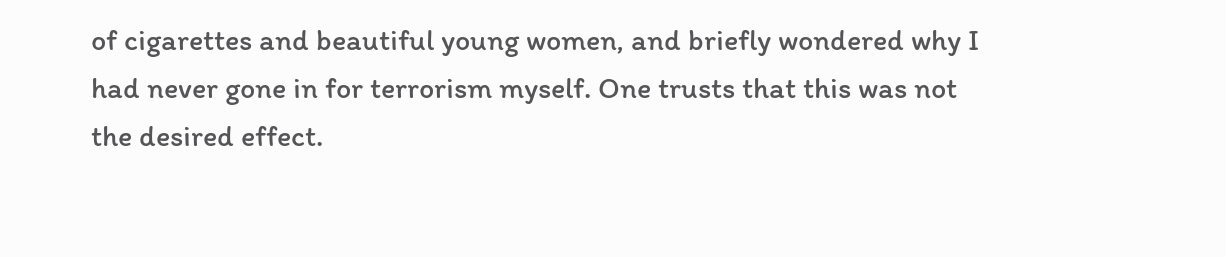of cigarettes and beautiful young women, and briefly wondered why I had never gone in for terrorism myself. One trusts that this was not the desired effect.